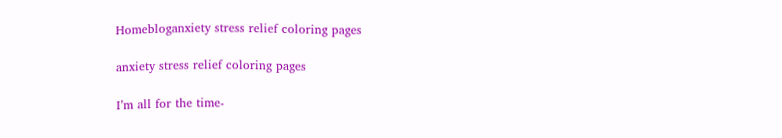Homebloganxiety stress relief coloring pages

anxiety stress relief coloring pages

I’m all for the time-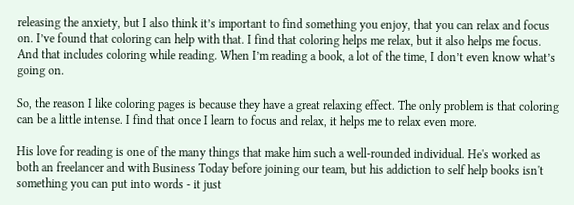releasing the anxiety, but I also think it’s important to find something you enjoy, that you can relax and focus on. I’ve found that coloring can help with that. I find that coloring helps me relax, but it also helps me focus. And that includes coloring while reading. When I’m reading a book, a lot of the time, I don’t even know what’s going on.

So, the reason I like coloring pages is because they have a great relaxing effect. The only problem is that coloring can be a little intense. I find that once I learn to focus and relax, it helps me to relax even more.

His love for reading is one of the many things that make him such a well-rounded individual. He's worked as both an freelancer and with Business Today before joining our team, but his addiction to self help books isn't something you can put into words - it just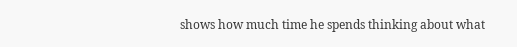shows how much time he spends thinking about what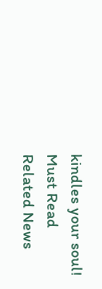kindles your soul!
Must Read
Related News